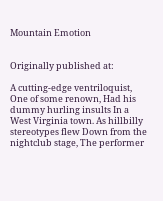Mountain Emotion


Originally published at:

A cutting-edge ventriloquist, One of some renown, Had his dummy hurling insults In a West Virginia town. As hillbilly stereotypes flew Down from the nightclub stage, The performer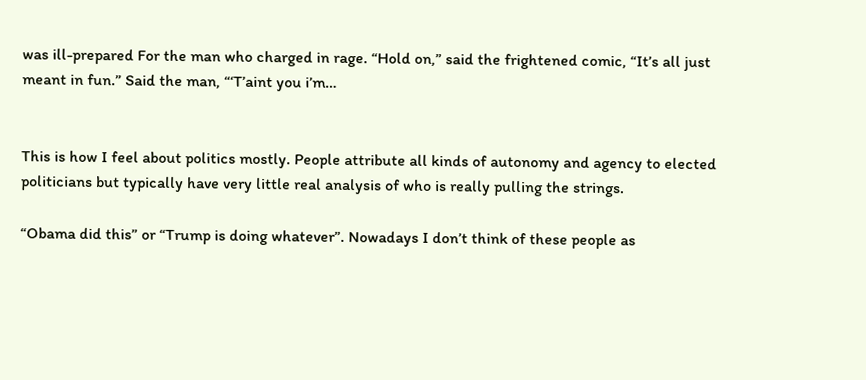was ill-prepared For the man who charged in rage. “Hold on,” said the frightened comic, “It’s all just meant in fun.” Said the man, “‘T’aint you i’m…


This is how I feel about politics mostly. People attribute all kinds of autonomy and agency to elected politicians but typically have very little real analysis of who is really pulling the strings.

“Obama did this” or “Trump is doing whatever”. Nowadays I don’t think of these people as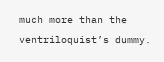much more than the ventriloquist’s dummy.